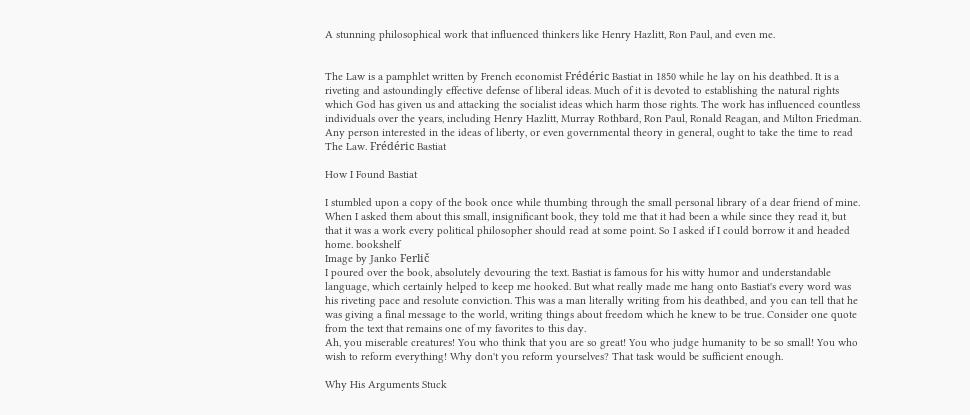A stunning philosophical work that influenced thinkers like Henry Hazlitt, Ron Paul, and even me.


The Law is a pamphlet written by French economist Frédéric Bastiat in 1850 while he lay on his deathbed. It is a riveting and astoundingly effective defense of liberal ideas. Much of it is devoted to establishing the natural rights which God has given us and attacking the socialist ideas which harm those rights. The work has influenced countless individuals over the years, including Henry Hazlitt, Murray Rothbard, Ron Paul, Ronald Reagan, and Milton Friedman. Any person interested in the ideas of liberty, or even governmental theory in general, ought to take the time to read The Law. Frédéric Bastiat

How I Found Bastiat

I stumbled upon a copy of the book once while thumbing through the small personal library of a dear friend of mine. When I asked them about this small, insignificant book, they told me that it had been a while since they read it, but that it was a work every political philosopher should read at some point. So I asked if I could borrow it and headed home. bookshelf
Image by Janko Ferlič
I poured over the book, absolutely devouring the text. Bastiat is famous for his witty humor and understandable language, which certainly helped to keep me hooked. But what really made me hang onto Bastiat's every word was his riveting pace and resolute conviction. This was a man literally writing from his deathbed, and you can tell that he was giving a final message to the world, writing things about freedom which he knew to be true. Consider one quote from the text that remains one of my favorites to this day.
Ah, you miserable creatures! You who think that you are so great! You who judge humanity to be so small! You who wish to reform everything! Why don't you reform yourselves? That task would be sufficient enough.

Why His Arguments Stuck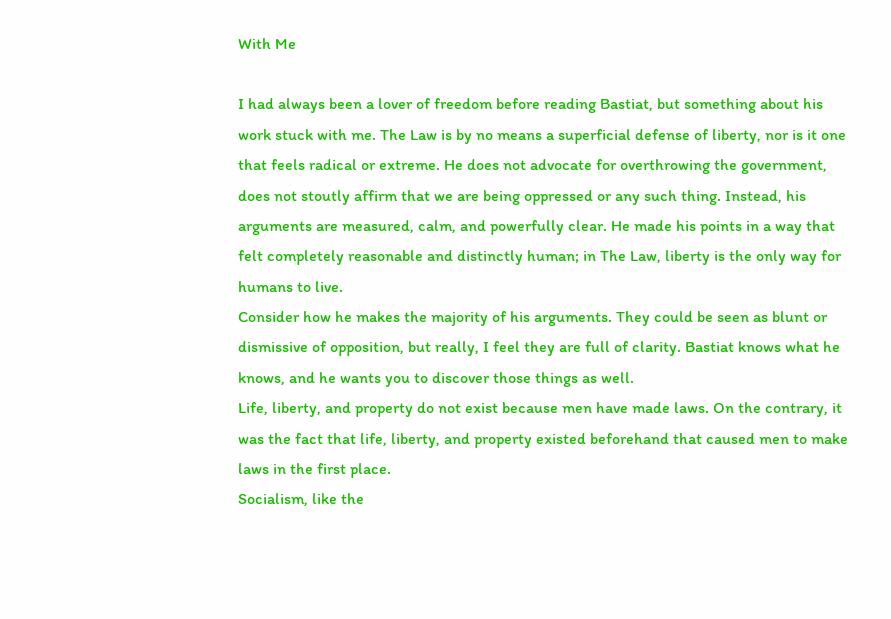With Me

I had always been a lover of freedom before reading Bastiat, but something about his work stuck with me. The Law is by no means a superficial defense of liberty, nor is it one that feels radical or extreme. He does not advocate for overthrowing the government, does not stoutly affirm that we are being oppressed or any such thing. Instead, his arguments are measured, calm, and powerfully clear. He made his points in a way that felt completely reasonable and distinctly human; in The Law, liberty is the only way for humans to live.
Consider how he makes the majority of his arguments. They could be seen as blunt or dismissive of opposition, but really, I feel they are full of clarity. Bastiat knows what he knows, and he wants you to discover those things as well.
Life, liberty, and property do not exist because men have made laws. On the contrary, it was the fact that life, liberty, and property existed beforehand that caused men to make laws in the first place.
Socialism, like the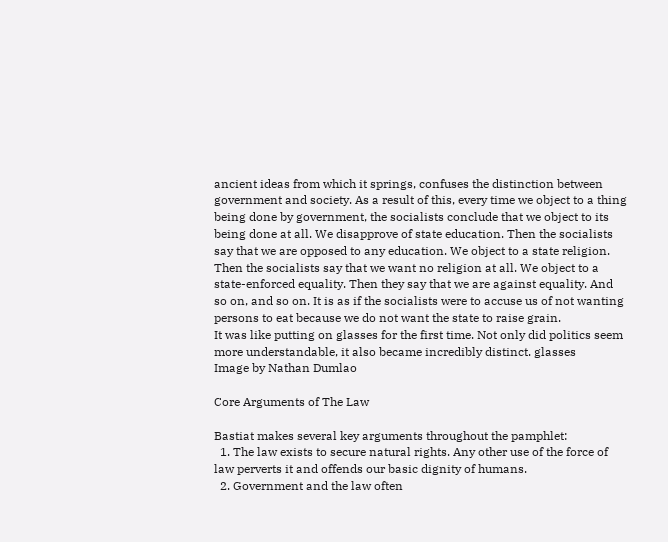ancient ideas from which it springs, confuses the distinction between government and society. As a result of this, every time we object to a thing being done by government, the socialists conclude that we object to its being done at all. We disapprove of state education. Then the socialists say that we are opposed to any education. We object to a state religion. Then the socialists say that we want no religion at all. We object to a state-enforced equality. Then they say that we are against equality. And so on, and so on. It is as if the socialists were to accuse us of not wanting persons to eat because we do not want the state to raise grain.
It was like putting on glasses for the first time. Not only did politics seem more understandable, it also became incredibly distinct. glasses
Image by Nathan Dumlao

Core Arguments of The Law

Bastiat makes several key arguments throughout the pamphlet:
  1. The law exists to secure natural rights. Any other use of the force of law perverts it and offends our basic dignity of humans.
  2. Government and the law often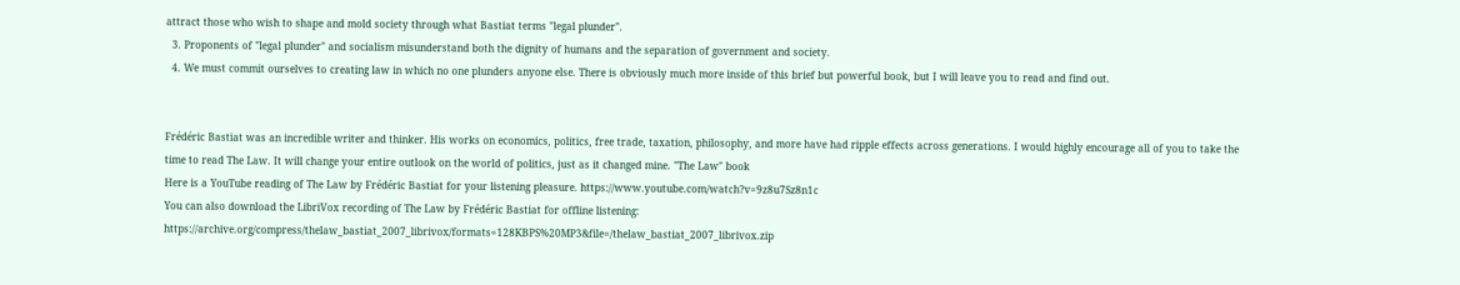attract those who wish to shape and mold society through what Bastiat terms "legal plunder".
  3. Proponents of "legal plunder" and socialism misunderstand both the dignity of humans and the separation of government and society.
  4. We must commit ourselves to creating law in which no one plunders anyone else. There is obviously much more inside of this brief but powerful book, but I will leave you to read and find out.


Frédéric Bastiat was an incredible writer and thinker. His works on economics, politics, free trade, taxation, philosophy, and more have had ripple effects across generations. I would highly encourage all of you to take the time to read The Law. It will change your entire outlook on the world of politics, just as it changed mine. "The Law" book
Here is a YouTube reading of The Law by Frédéric Bastiat for your listening pleasure. https://www.youtube.com/watch?v=9z8u7Sz8n1c
You can also download the LibriVox recording of The Law by Frédéric Bastiat for offline listening: https://archive.org/compress/thelaw_bastiat_2007_librivox/formats=128KBPS%20MP3&file=/thelaw_bastiat_2007_librivox.zip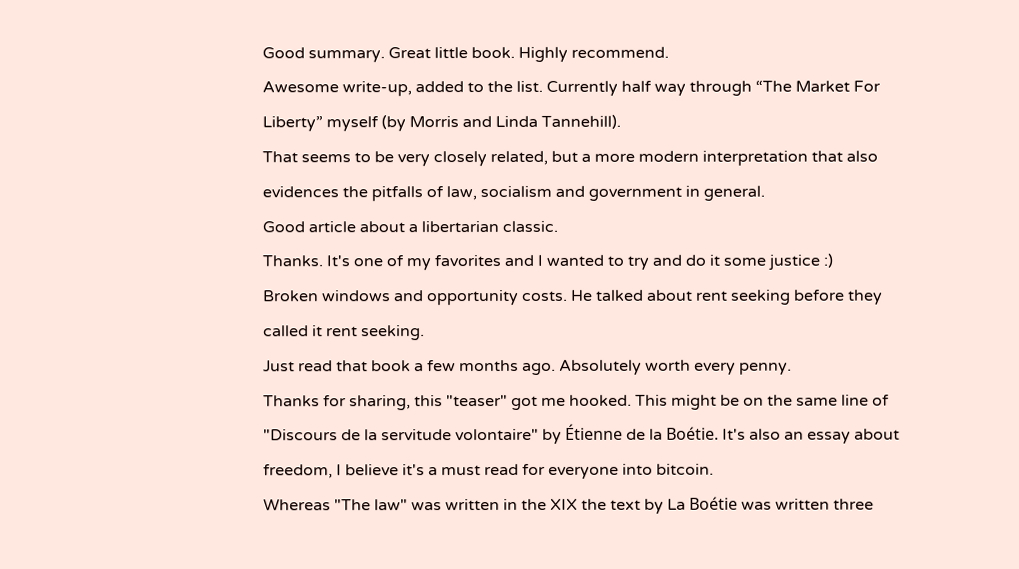Good summary. Great little book. Highly recommend.
Awesome write-up, added to the list. Currently half way through “The Market For Liberty” myself (by Morris and Linda Tannehill).
That seems to be very closely related, but a more modern interpretation that also evidences the pitfalls of law, socialism and government in general.
Good article about a libertarian classic.
Thanks. It's one of my favorites and I wanted to try and do it some justice :)
Broken windows and opportunity costs. He talked about rent seeking before they called it rent seeking.
Just read that book a few months ago. Absolutely worth every penny.
Thanks for sharing, this "teaser" got me hooked. This might be on the same line of "Discours de la servitude volontaire" by Étienne de la Boétie. It's also an essay about freedom, I believe it's a must read for everyone into bitcoin.
Whereas "The law" was written in the XIX the text by La Boétie was written three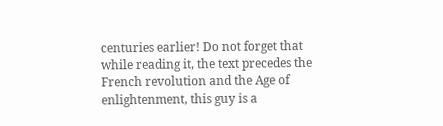centuries earlier! Do not forget that while reading it, the text precedes the French revolution and the Age of enlightenment, this guy is a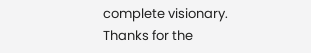complete visionary.
Thanks for the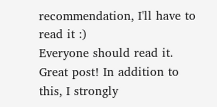recommendation, I'll have to read it :)
Everyone should read it.
Great post! In addition to this, I strongly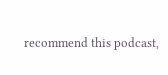recommend this podcast,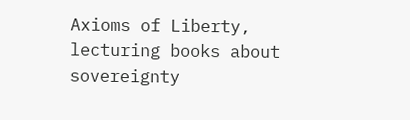Axioms of Liberty, lecturing books about sovereignty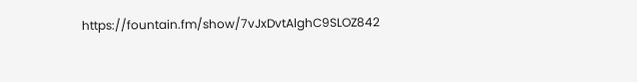https://fountain.fm/show/7vJxDvtAlghC9SLOZ842